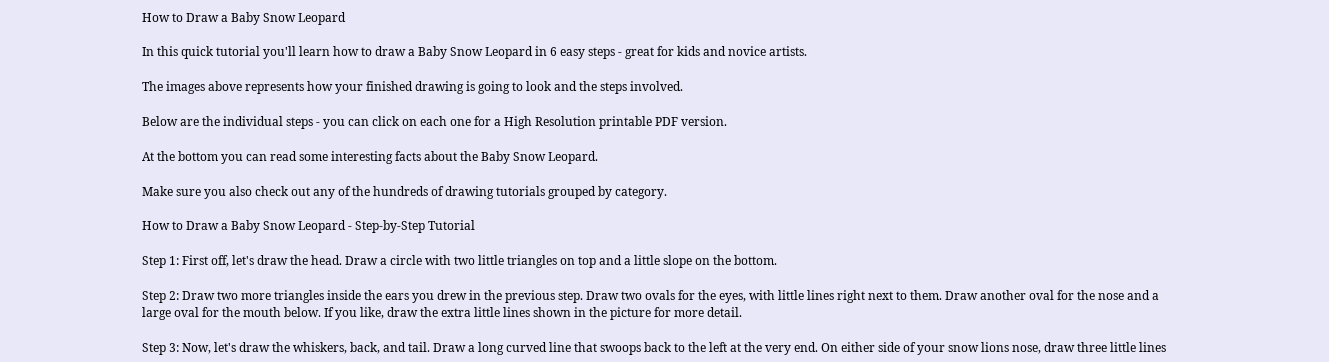How to Draw a Baby Snow Leopard

In this quick tutorial you'll learn how to draw a Baby Snow Leopard in 6 easy steps - great for kids and novice artists.

The images above represents how your finished drawing is going to look and the steps involved.

Below are the individual steps - you can click on each one for a High Resolution printable PDF version.

At the bottom you can read some interesting facts about the Baby Snow Leopard.

Make sure you also check out any of the hundreds of drawing tutorials grouped by category.

How to Draw a Baby Snow Leopard - Step-by-Step Tutorial

Step 1: First off, let's draw the head. Draw a circle with two little triangles on top and a little slope on the bottom.

Step 2: Draw two more triangles inside the ears you drew in the previous step. Draw two ovals for the eyes, with little lines right next to them. Draw another oval for the nose and a large oval for the mouth below. If you like, draw the extra little lines shown in the picture for more detail.

Step 3: Now, let's draw the whiskers, back, and tail. Draw a long curved line that swoops back to the left at the very end. On either side of your snow lions nose, draw three little lines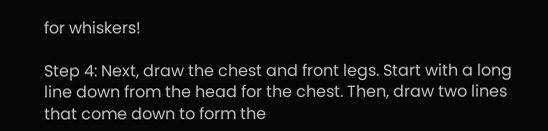for whiskers!

Step 4: Next, draw the chest and front legs. Start with a long line down from the head for the chest. Then, draw two lines that come down to form the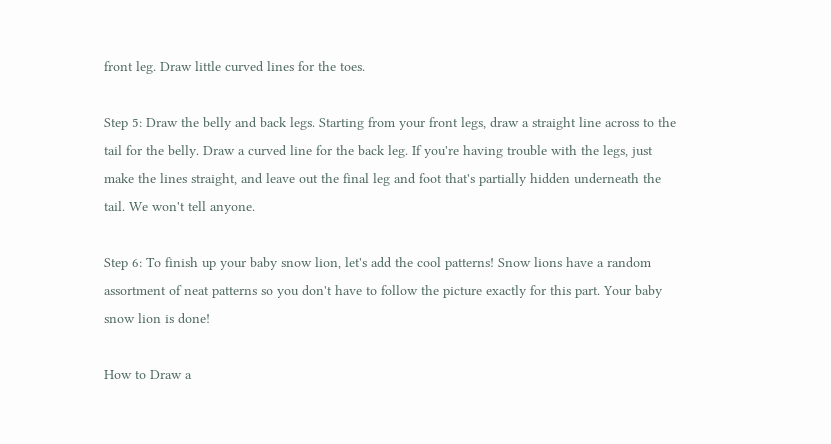front leg. Draw little curved lines for the toes.

Step 5: Draw the belly and back legs. Starting from your front legs, draw a straight line across to the tail for the belly. Draw a curved line for the back leg. If you're having trouble with the legs, just make the lines straight, and leave out the final leg and foot that's partially hidden underneath the tail. We won't tell anyone.

Step 6: To finish up your baby snow lion, let's add the cool patterns! Snow lions have a random assortment of neat patterns so you don't have to follow the picture exactly for this part. Your baby snow lion is done!

How to Draw a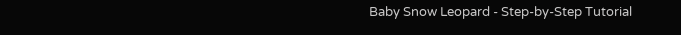Baby Snow Leopard - Step-by-Step Tutorial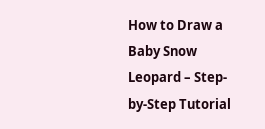How to Draw a Baby Snow Leopard – Step-by-Step Tutorial